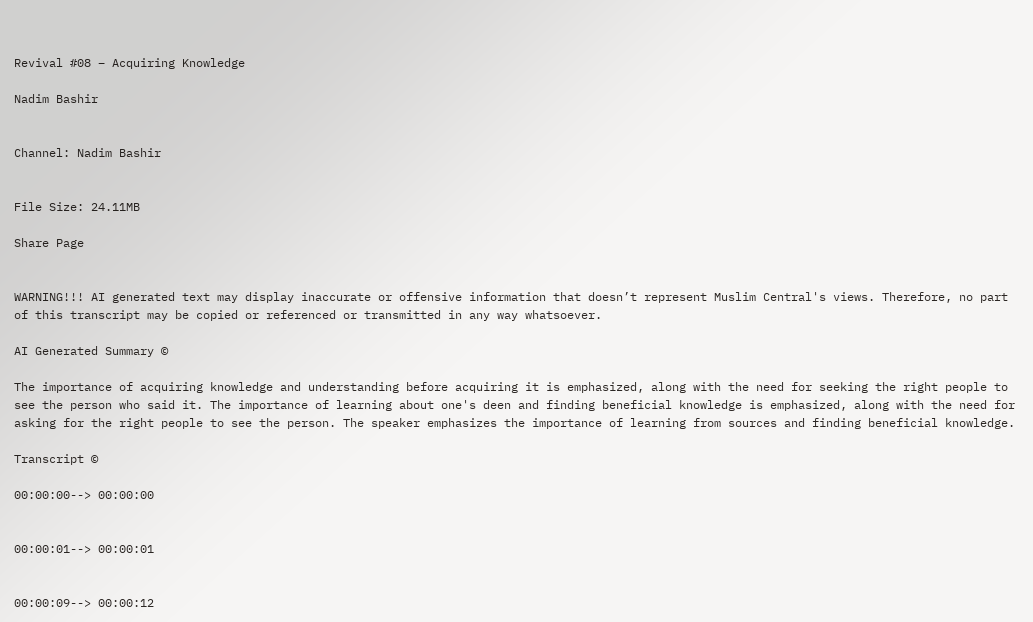Revival #08 – Acquiring Knowledge

Nadim Bashir


Channel: Nadim Bashir


File Size: 24.11MB

Share Page


WARNING!!! AI generated text may display inaccurate or offensive information that doesn’t represent Muslim Central's views. Therefore, no part of this transcript may be copied or referenced or transmitted in any way whatsoever.

AI Generated Summary ©

The importance of acquiring knowledge and understanding before acquiring it is emphasized, along with the need for seeking the right people to see the person who said it. The importance of learning about one's deen and finding beneficial knowledge is emphasized, along with the need for asking for the right people to see the person. The speaker emphasizes the importance of learning from sources and finding beneficial knowledge.

Transcript ©

00:00:00--> 00:00:00


00:00:01--> 00:00:01


00:00:09--> 00:00:12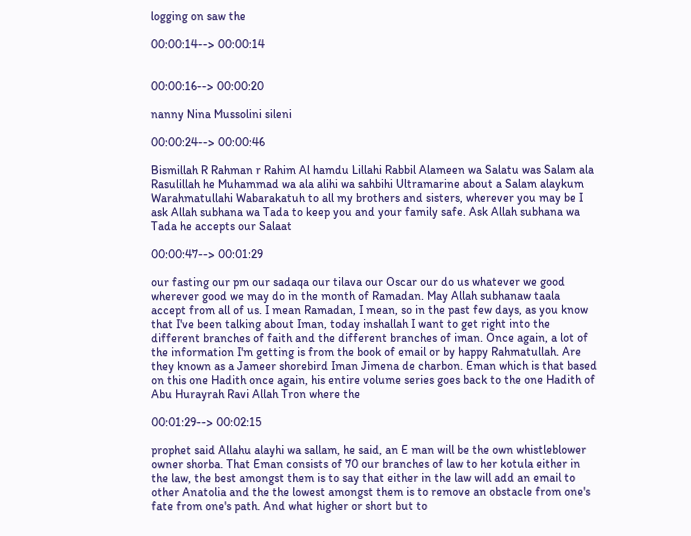logging on saw the

00:00:14--> 00:00:14


00:00:16--> 00:00:20

nanny Nina Mussolini sileni

00:00:24--> 00:00:46

Bismillah R Rahman r Rahim Al hamdu Lillahi Rabbil Alameen wa Salatu was Salam ala Rasulillah he Muhammad wa ala alihi wa sahbihi Ultramarine about a Salam alaykum Warahmatullahi Wabarakatuh to all my brothers and sisters, wherever you may be I ask Allah subhana wa Tada to keep you and your family safe. Ask Allah subhana wa Tada he accepts our Salaat

00:00:47--> 00:01:29

our fasting our pm our sadaqa our tilava our Oscar our do us whatever we good wherever good we may do in the month of Ramadan. May Allah subhanaw taala accept from all of us. I mean Ramadan, I mean, so in the past few days, as you know that I've been talking about Iman, today inshallah I want to get right into the different branches of faith and the different branches of iman. Once again, a lot of the information I'm getting is from the book of email or by happy Rahmatullah. Are they known as a Jameer shorebird Iman Jimena de charbon. Eman which is that based on this one Hadith once again, his entire volume series goes back to the one Hadith of Abu Hurayrah Ravi Allah Tron where the

00:01:29--> 00:02:15

prophet said Allahu alayhi wa sallam, he said, an E man will be the own whistleblower owner shorba. That Eman consists of 70 our branches of law to her kotula either in the law, the best amongst them is to say that either in the law will add an email to other Anatolia and the the lowest amongst them is to remove an obstacle from one's fate from one's path. And what higher or short but to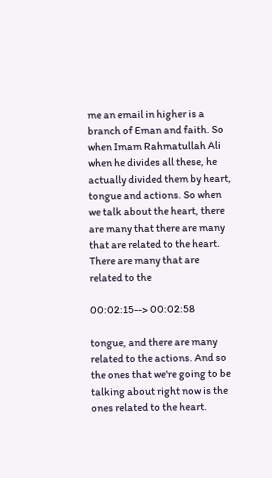me an email in higher is a branch of Eman and faith. So when Imam Rahmatullah Ali when he divides all these, he actually divided them by heart, tongue and actions. So when we talk about the heart, there are many that there are many that are related to the heart. There are many that are related to the

00:02:15--> 00:02:58

tongue, and there are many related to the actions. And so the ones that we're going to be talking about right now is the ones related to the heart.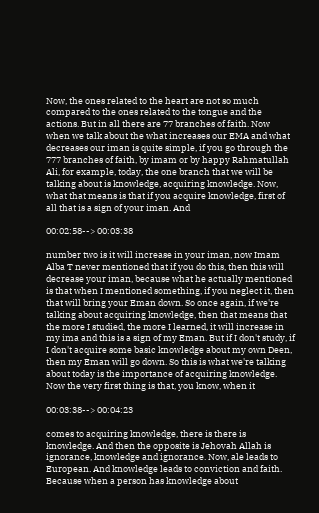Now, the ones related to the heart are not so much compared to the ones related to the tongue and the actions. But in all there are 77 branches of faith. Now when we talk about the what increases our EMA and what decreases our iman is quite simple, if you go through the 777 branches of faith, by imam or by happy Rahmatullah Ali, for example, today, the one branch that we will be talking about is knowledge, acquiring knowledge. Now, what that means is that if you acquire knowledge, first of all that is a sign of your iman. And

00:02:58--> 00:03:38

number two is it will increase in your iman, now Imam Alba T never mentioned that if you do this, then this will decrease your iman, because what he actually mentioned is that when I mentioned something, if you neglect it, then that will bring your Eman down. So once again, if we're talking about acquiring knowledge, then that means that the more I studied, the more I learned, it will increase in my ima and this is a sign of my Eman. But if I don't study, if I don't acquire some basic knowledge about my own Deen, then my Eman will go down. So this is what we're talking about today is the importance of acquiring knowledge. Now the very first thing is that, you know, when it

00:03:38--> 00:04:23

comes to acquiring knowledge, there is there is knowledge. And then the opposite is Jehovah Allah is ignorance, knowledge and ignorance. Now, ale leads to European. And knowledge leads to conviction and faith. Because when a person has knowledge about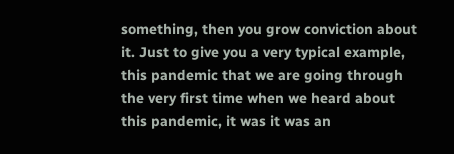something, then you grow conviction about it. Just to give you a very typical example, this pandemic that we are going through the very first time when we heard about this pandemic, it was it was an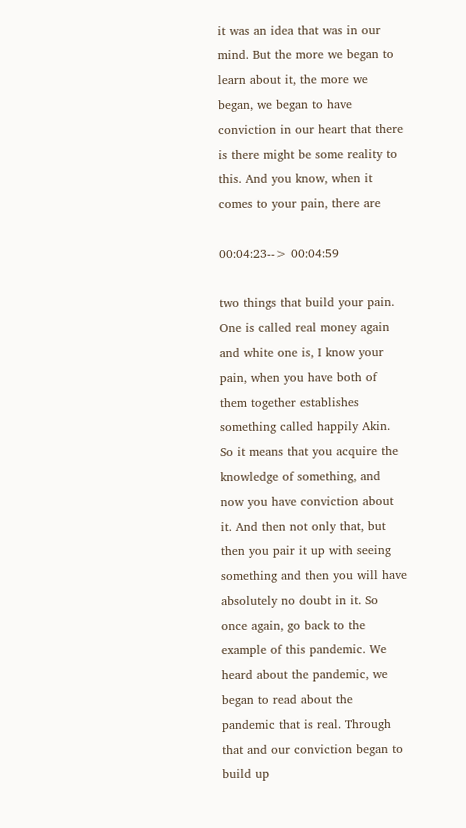it was an idea that was in our mind. But the more we began to learn about it, the more we began, we began to have conviction in our heart that there is there might be some reality to this. And you know, when it comes to your pain, there are

00:04:23--> 00:04:59

two things that build your pain. One is called real money again and white one is, I know your pain, when you have both of them together establishes something called happily Akin. So it means that you acquire the knowledge of something, and now you have conviction about it. And then not only that, but then you pair it up with seeing something and then you will have absolutely no doubt in it. So once again, go back to the example of this pandemic. We heard about the pandemic, we began to read about the pandemic that is real. Through that and our conviction began to build up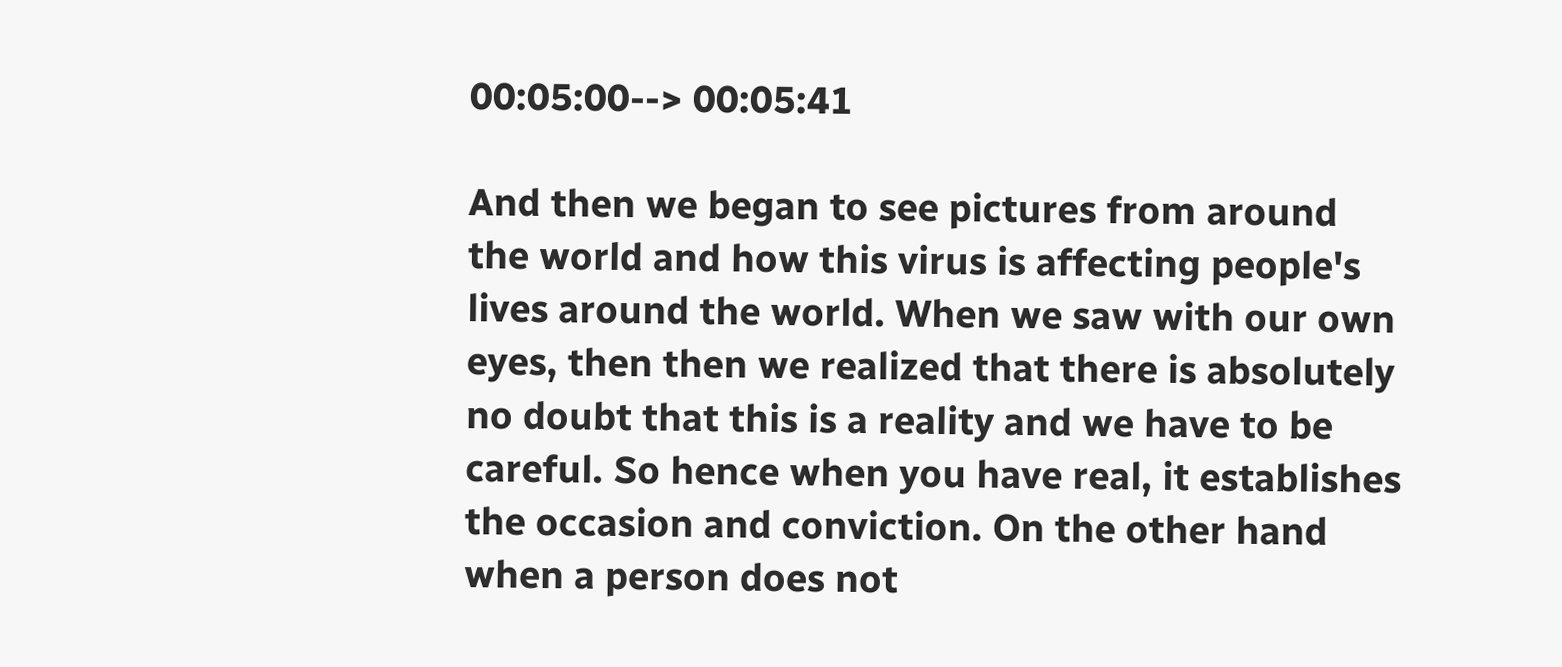00:05:00--> 00:05:41

And then we began to see pictures from around the world and how this virus is affecting people's lives around the world. When we saw with our own eyes, then then we realized that there is absolutely no doubt that this is a reality and we have to be careful. So hence when you have real, it establishes the occasion and conviction. On the other hand when a person does not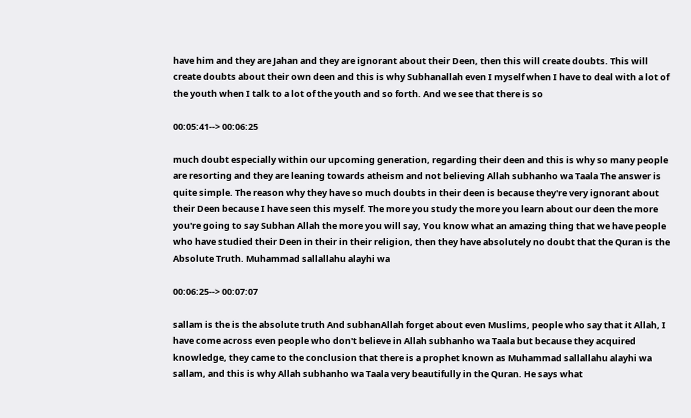have him and they are Jahan and they are ignorant about their Deen, then this will create doubts. This will create doubts about their own deen and this is why Subhanallah even I myself when I have to deal with a lot of the youth when I talk to a lot of the youth and so forth. And we see that there is so

00:05:41--> 00:06:25

much doubt especially within our upcoming generation, regarding their deen and this is why so many people are resorting and they are leaning towards atheism and not believing Allah subhanho wa Taala The answer is quite simple. The reason why they have so much doubts in their deen is because they're very ignorant about their Deen because I have seen this myself. The more you study the more you learn about our deen the more you're going to say Subhan Allah the more you will say, You know what an amazing thing that we have people who have studied their Deen in their in their religion, then they have absolutely no doubt that the Quran is the Absolute Truth. Muhammad sallallahu alayhi wa

00:06:25--> 00:07:07

sallam is the is the absolute truth And subhanAllah forget about even Muslims, people who say that it Allah, I have come across even people who don't believe in Allah subhanho wa Taala but because they acquired knowledge, they came to the conclusion that there is a prophet known as Muhammad sallallahu alayhi wa sallam, and this is why Allah subhanho wa Taala very beautifully in the Quran. He says what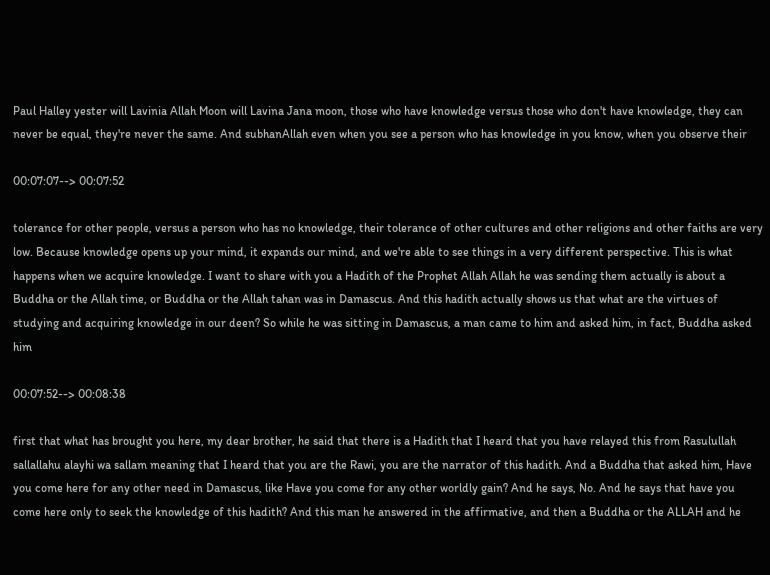Paul Halley yester will Lavinia Allah Moon will Lavina Jana moon, those who have knowledge versus those who don't have knowledge, they can never be equal, they're never the same. And subhanAllah even when you see a person who has knowledge in you know, when you observe their

00:07:07--> 00:07:52

tolerance for other people, versus a person who has no knowledge, their tolerance of other cultures and other religions and other faiths are very low. Because knowledge opens up your mind, it expands our mind, and we're able to see things in a very different perspective. This is what happens when we acquire knowledge. I want to share with you a Hadith of the Prophet Allah Allah he was sending them actually is about a Buddha or the Allah time, or Buddha or the Allah tahan was in Damascus. And this hadith actually shows us that what are the virtues of studying and acquiring knowledge in our deen? So while he was sitting in Damascus, a man came to him and asked him, in fact, Buddha asked him

00:07:52--> 00:08:38

first that what has brought you here, my dear brother, he said that there is a Hadith that I heard that you have relayed this from Rasulullah sallallahu alayhi wa sallam meaning that I heard that you are the Rawi, you are the narrator of this hadith. And a Buddha that asked him, Have you come here for any other need in Damascus, like Have you come for any other worldly gain? And he says, No. And he says that have you come here only to seek the knowledge of this hadith? And this man he answered in the affirmative, and then a Buddha or the ALLAH and he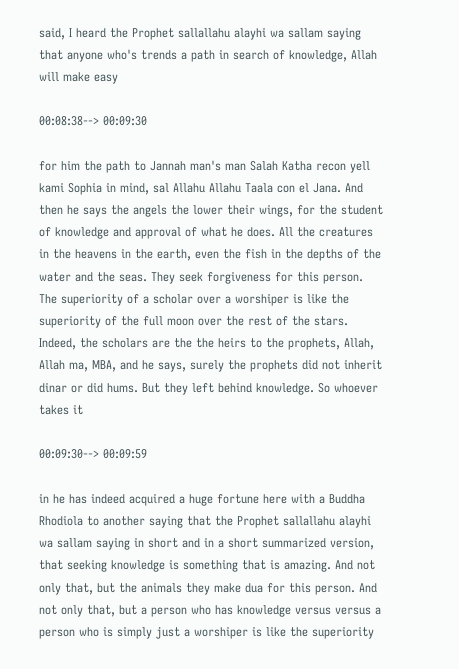said, I heard the Prophet sallallahu alayhi wa sallam saying that anyone who's trends a path in search of knowledge, Allah will make easy

00:08:38--> 00:09:30

for him the path to Jannah man's man Salah Katha recon yell kami Sophia in mind, sal Allahu Allahu Taala con el Jana. And then he says the angels the lower their wings, for the student of knowledge and approval of what he does. All the creatures in the heavens in the earth, even the fish in the depths of the water and the seas. They seek forgiveness for this person. The superiority of a scholar over a worshiper is like the superiority of the full moon over the rest of the stars. Indeed, the scholars are the the heirs to the prophets, Allah, Allah ma, MBA, and he says, surely the prophets did not inherit dinar or did hums. But they left behind knowledge. So whoever takes it

00:09:30--> 00:09:59

in he has indeed acquired a huge fortune here with a Buddha Rhodiola to another saying that the Prophet sallallahu alayhi wa sallam saying in short and in a short summarized version, that seeking knowledge is something that is amazing. And not only that, but the animals they make dua for this person. And not only that, but a person who has knowledge versus versus a person who is simply just a worshiper is like the superiority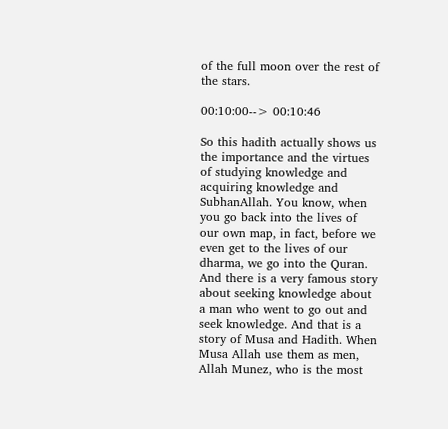of the full moon over the rest of the stars.

00:10:00--> 00:10:46

So this hadith actually shows us the importance and the virtues of studying knowledge and acquiring knowledge and SubhanAllah. You know, when you go back into the lives of our own map, in fact, before we even get to the lives of our dharma, we go into the Quran. And there is a very famous story about seeking knowledge about a man who went to go out and seek knowledge. And that is a story of Musa and Hadith. When Musa Allah use them as men, Allah Munez, who is the most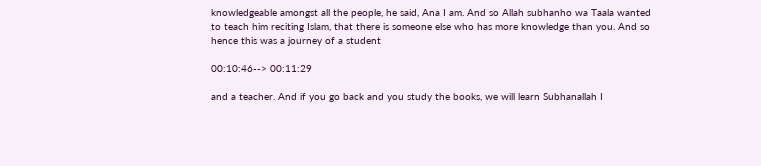knowledgeable amongst all the people, he said, Ana I am. And so Allah subhanho wa Taala wanted to teach him reciting Islam, that there is someone else who has more knowledge than you. And so hence this was a journey of a student

00:10:46--> 00:11:29

and a teacher. And if you go back and you study the books, we will learn Subhanallah I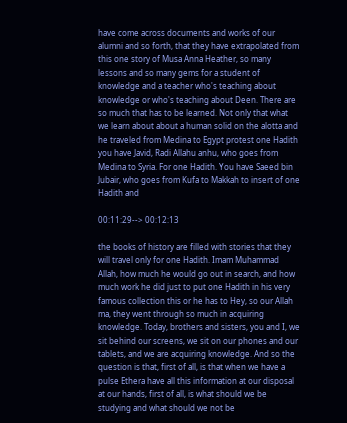have come across documents and works of our alumni and so forth, that they have extrapolated from this one story of Musa Anna Heather, so many lessons and so many gems for a student of knowledge and a teacher who's teaching about knowledge or who's teaching about Deen. There are so much that has to be learned. Not only that what we learn about about a human solid on the alotta and he traveled from Medina to Egypt protest one Hadith you have Javid, Radi Allahu anhu, who goes from Medina to Syria. For one Hadith. You have Saeed bin Jubair, who goes from Kufa to Makkah to insert of one Hadith and

00:11:29--> 00:12:13

the books of history are filled with stories that they will travel only for one Hadith. Imam Muhammad Allah, how much he would go out in search, and how much work he did just to put one Hadith in his very famous collection this or he has to Hey, so our Allah ma, they went through so much in acquiring knowledge. Today, brothers and sisters, you and I, we sit behind our screens, we sit on our phones and our tablets, and we are acquiring knowledge. And so the question is that, first of all, is that when we have a pulse Ethera have all this information at our disposal at our hands, first of all, is what should we be studying and what should we not be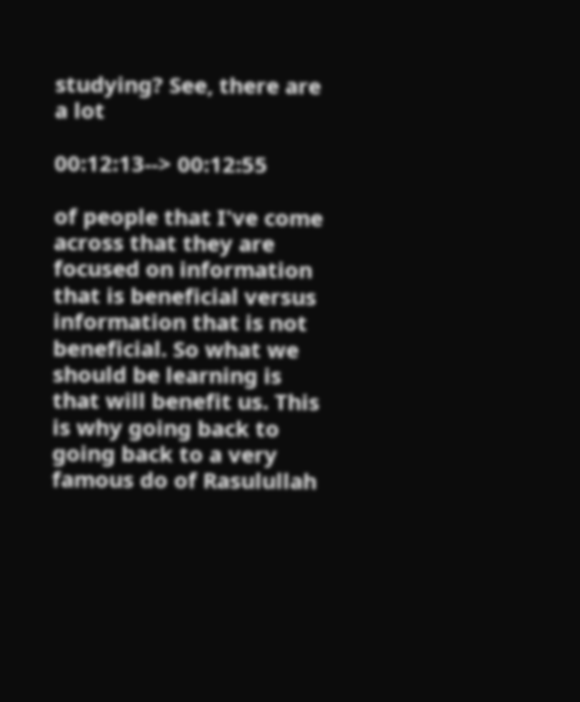studying? See, there are a lot

00:12:13--> 00:12:55

of people that I've come across that they are focused on information that is beneficial versus information that is not beneficial. So what we should be learning is that will benefit us. This is why going back to going back to a very famous do of Rasulullah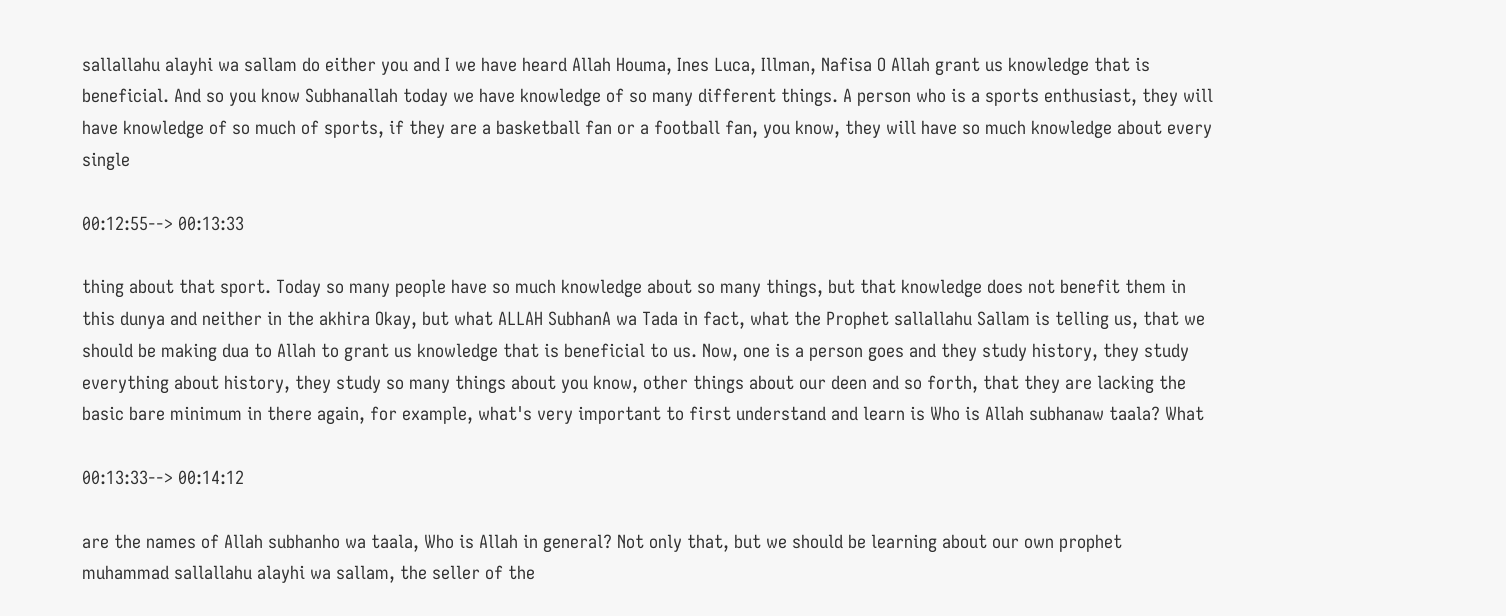sallallahu alayhi wa sallam do either you and I we have heard Allah Houma, Ines Luca, Illman, Nafisa O Allah grant us knowledge that is beneficial. And so you know Subhanallah today we have knowledge of so many different things. A person who is a sports enthusiast, they will have knowledge of so much of sports, if they are a basketball fan or a football fan, you know, they will have so much knowledge about every single

00:12:55--> 00:13:33

thing about that sport. Today so many people have so much knowledge about so many things, but that knowledge does not benefit them in this dunya and neither in the akhira Okay, but what ALLAH SubhanA wa Tada in fact, what the Prophet sallallahu Sallam is telling us, that we should be making dua to Allah to grant us knowledge that is beneficial to us. Now, one is a person goes and they study history, they study everything about history, they study so many things about you know, other things about our deen and so forth, that they are lacking the basic bare minimum in there again, for example, what's very important to first understand and learn is Who is Allah subhanaw taala? What

00:13:33--> 00:14:12

are the names of Allah subhanho wa taala, Who is Allah in general? Not only that, but we should be learning about our own prophet muhammad sallallahu alayhi wa sallam, the seller of the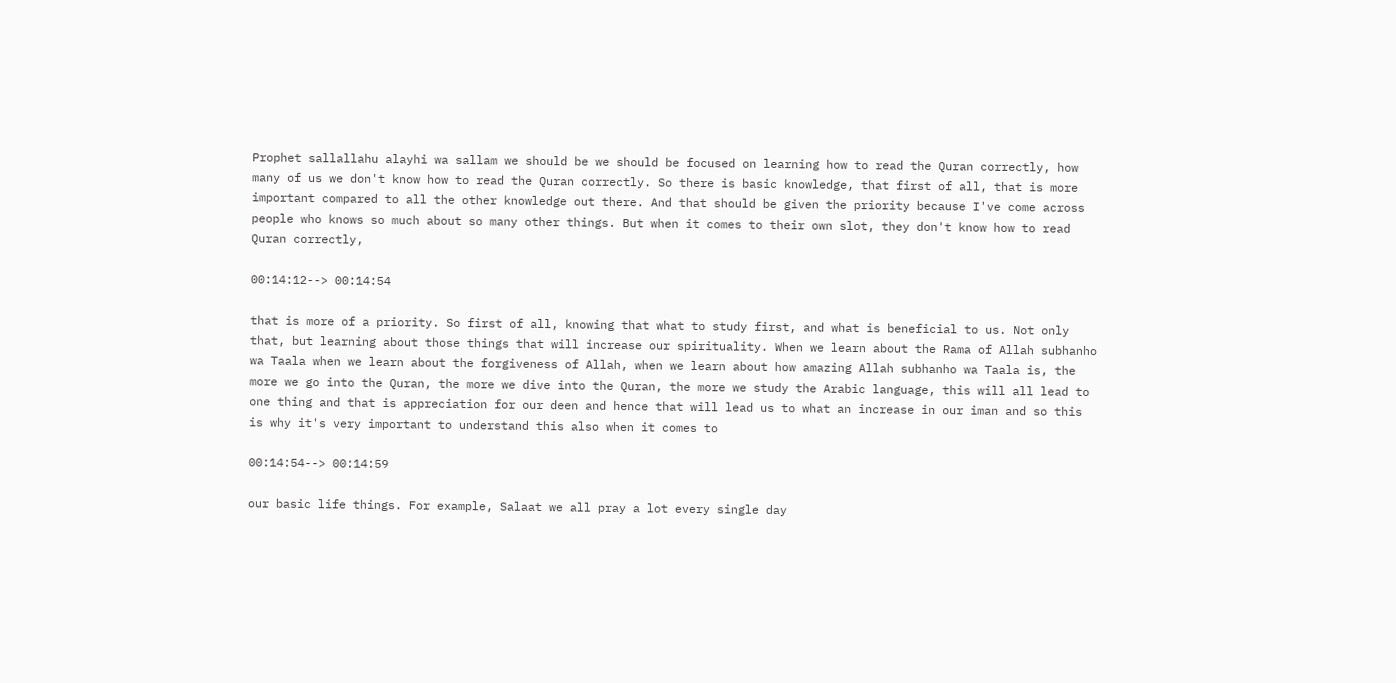Prophet sallallahu alayhi wa sallam we should be we should be focused on learning how to read the Quran correctly, how many of us we don't know how to read the Quran correctly. So there is basic knowledge, that first of all, that is more important compared to all the other knowledge out there. And that should be given the priority because I've come across people who knows so much about so many other things. But when it comes to their own slot, they don't know how to read Quran correctly,

00:14:12--> 00:14:54

that is more of a priority. So first of all, knowing that what to study first, and what is beneficial to us. Not only that, but learning about those things that will increase our spirituality. When we learn about the Rama of Allah subhanho wa Taala when we learn about the forgiveness of Allah, when we learn about how amazing Allah subhanho wa Taala is, the more we go into the Quran, the more we dive into the Quran, the more we study the Arabic language, this will all lead to one thing and that is appreciation for our deen and hence that will lead us to what an increase in our iman and so this is why it's very important to understand this also when it comes to

00:14:54--> 00:14:59

our basic life things. For example, Salaat we all pray a lot every single day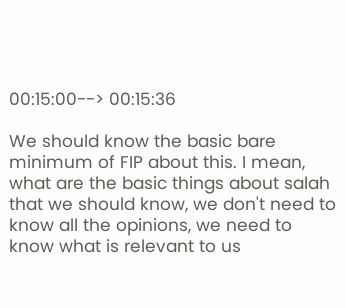00:15:00--> 00:15:36

We should know the basic bare minimum of FIP about this. I mean, what are the basic things about salah that we should know, we don't need to know all the opinions, we need to know what is relevant to us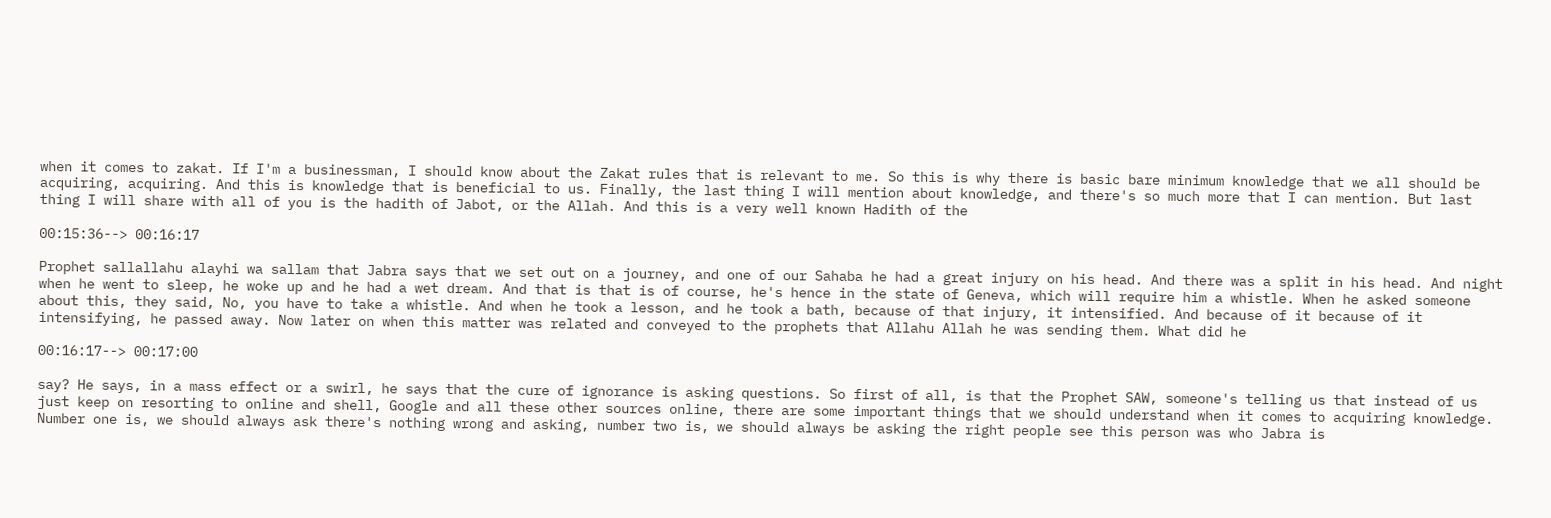when it comes to zakat. If I'm a businessman, I should know about the Zakat rules that is relevant to me. So this is why there is basic bare minimum knowledge that we all should be acquiring, acquiring. And this is knowledge that is beneficial to us. Finally, the last thing I will mention about knowledge, and there's so much more that I can mention. But last thing I will share with all of you is the hadith of Jabot, or the Allah. And this is a very well known Hadith of the

00:15:36--> 00:16:17

Prophet sallallahu alayhi wa sallam that Jabra says that we set out on a journey, and one of our Sahaba he had a great injury on his head. And there was a split in his head. And night when he went to sleep, he woke up and he had a wet dream. And that is that is of course, he's hence in the state of Geneva, which will require him a whistle. When he asked someone about this, they said, No, you have to take a whistle. And when he took a lesson, and he took a bath, because of that injury, it intensified. And because of it because of it intensifying, he passed away. Now later on when this matter was related and conveyed to the prophets that Allahu Allah he was sending them. What did he

00:16:17--> 00:17:00

say? He says, in a mass effect or a swirl, he says that the cure of ignorance is asking questions. So first of all, is that the Prophet SAW, someone's telling us that instead of us just keep on resorting to online and shell, Google and all these other sources online, there are some important things that we should understand when it comes to acquiring knowledge. Number one is, we should always ask there's nothing wrong and asking, number two is, we should always be asking the right people see this person was who Jabra is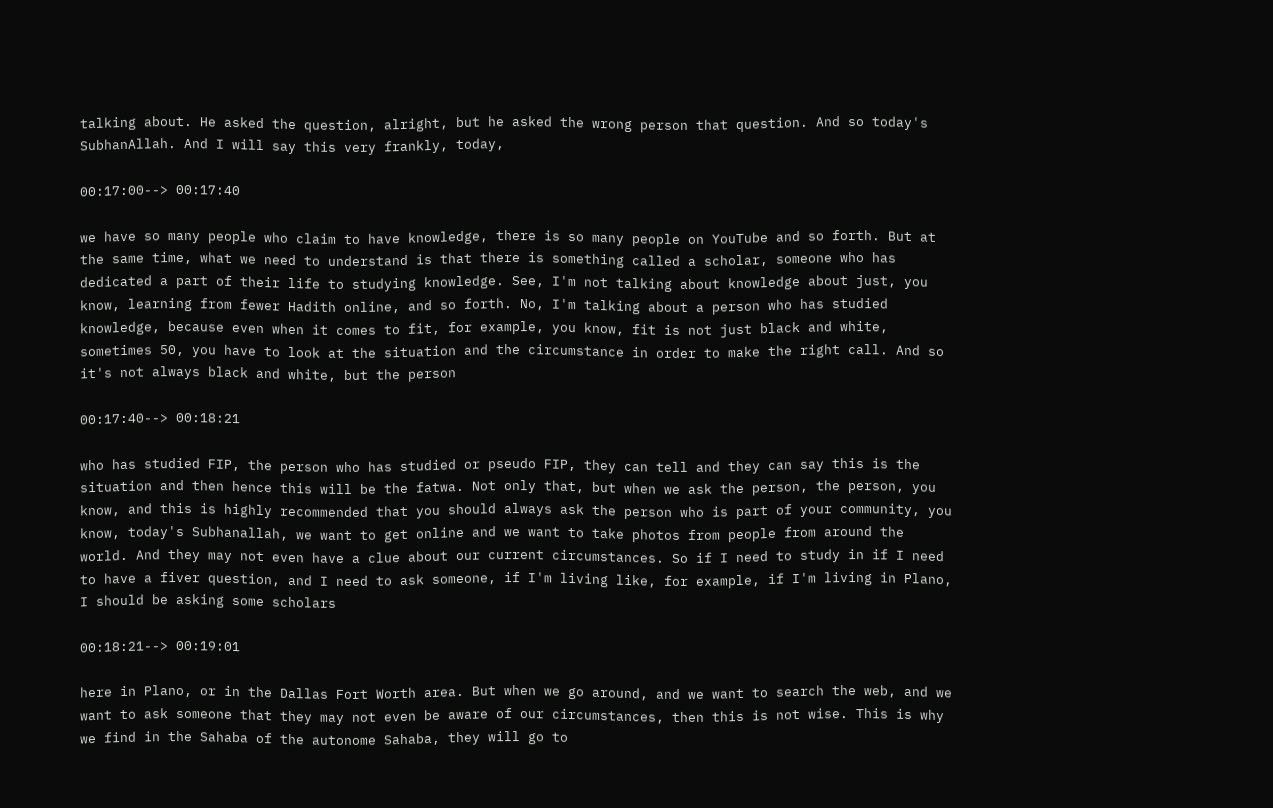talking about. He asked the question, alright, but he asked the wrong person that question. And so today's SubhanAllah. And I will say this very frankly, today,

00:17:00--> 00:17:40

we have so many people who claim to have knowledge, there is so many people on YouTube and so forth. But at the same time, what we need to understand is that there is something called a scholar, someone who has dedicated a part of their life to studying knowledge. See, I'm not talking about knowledge about just, you know, learning from fewer Hadith online, and so forth. No, I'm talking about a person who has studied knowledge, because even when it comes to fit, for example, you know, fit is not just black and white, sometimes 50, you have to look at the situation and the circumstance in order to make the right call. And so it's not always black and white, but the person

00:17:40--> 00:18:21

who has studied FIP, the person who has studied or pseudo FIP, they can tell and they can say this is the situation and then hence this will be the fatwa. Not only that, but when we ask the person, the person, you know, and this is highly recommended that you should always ask the person who is part of your community, you know, today's Subhanallah, we want to get online and we want to take photos from people from around the world. And they may not even have a clue about our current circumstances. So if I need to study in if I need to have a fiver question, and I need to ask someone, if I'm living like, for example, if I'm living in Plano, I should be asking some scholars

00:18:21--> 00:19:01

here in Plano, or in the Dallas Fort Worth area. But when we go around, and we want to search the web, and we want to ask someone that they may not even be aware of our circumstances, then this is not wise. This is why we find in the Sahaba of the autonome Sahaba, they will go to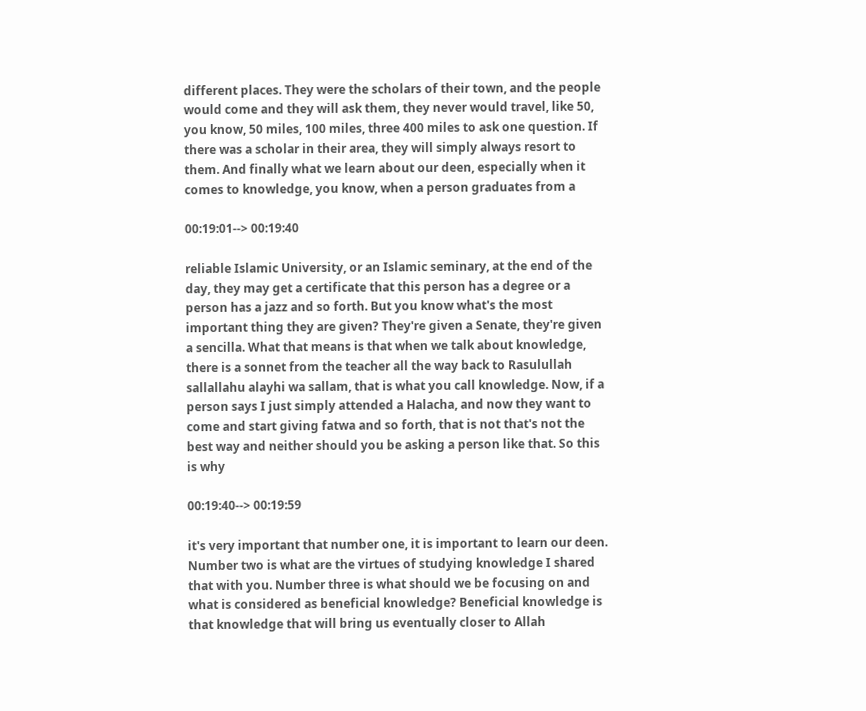different places. They were the scholars of their town, and the people would come and they will ask them, they never would travel, like 50, you know, 50 miles, 100 miles, three 400 miles to ask one question. If there was a scholar in their area, they will simply always resort to them. And finally what we learn about our deen, especially when it comes to knowledge, you know, when a person graduates from a

00:19:01--> 00:19:40

reliable Islamic University, or an Islamic seminary, at the end of the day, they may get a certificate that this person has a degree or a person has a jazz and so forth. But you know what's the most important thing they are given? They're given a Senate, they're given a sencilla. What that means is that when we talk about knowledge, there is a sonnet from the teacher all the way back to Rasulullah sallallahu alayhi wa sallam, that is what you call knowledge. Now, if a person says I just simply attended a Halacha, and now they want to come and start giving fatwa and so forth, that is not that's not the best way and neither should you be asking a person like that. So this is why

00:19:40--> 00:19:59

it's very important that number one, it is important to learn our deen. Number two is what are the virtues of studying knowledge I shared that with you. Number three is what should we be focusing on and what is considered as beneficial knowledge? Beneficial knowledge is that knowledge that will bring us eventually closer to Allah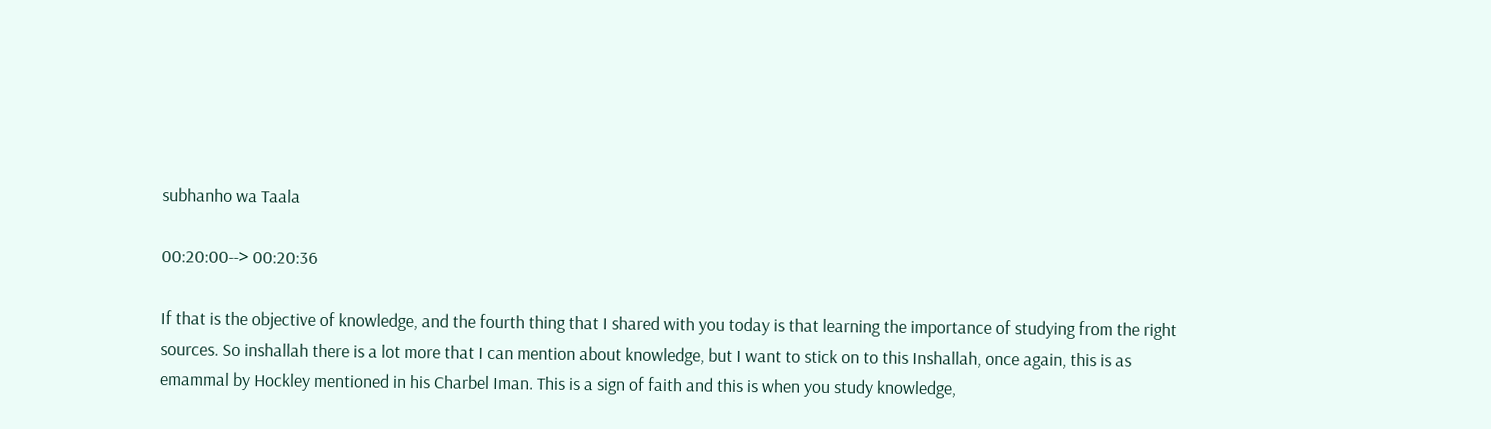subhanho wa Taala

00:20:00--> 00:20:36

If that is the objective of knowledge, and the fourth thing that I shared with you today is that learning the importance of studying from the right sources. So inshallah there is a lot more that I can mention about knowledge, but I want to stick on to this Inshallah, once again, this is as emammal by Hockley mentioned in his Charbel Iman. This is a sign of faith and this is when you study knowledge,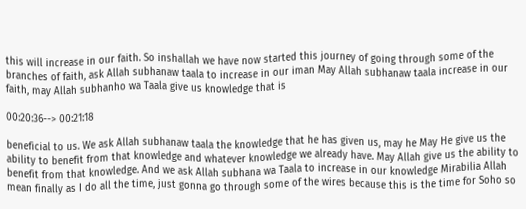this will increase in our faith. So inshallah we have now started this journey of going through some of the branches of faith, ask Allah subhanaw taala to increase in our iman May Allah subhanaw taala increase in our faith, may Allah subhanho wa Taala give us knowledge that is

00:20:36--> 00:21:18

beneficial to us. We ask Allah subhanaw taala the knowledge that he has given us, may he May He give us the ability to benefit from that knowledge and whatever knowledge we already have. May Allah give us the ability to benefit from that knowledge. And we ask Allah subhana wa Taala to increase in our knowledge Mirabilia Allah mean finally as I do all the time, just gonna go through some of the wires because this is the time for Soho so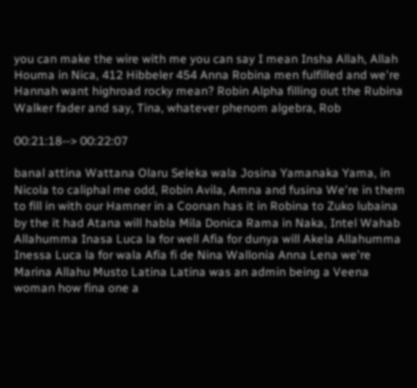you can make the wire with me you can say I mean Insha Allah, Allah Houma in Nica, 412 Hibbeler 454 Anna Robina men fulfilled and we're Hannah want highroad rocky mean? Robin Alpha filling out the Rubina Walker fader and say, Tina, whatever phenom algebra, Rob

00:21:18--> 00:22:07

banal attina Wattana Olaru Seleka wala Josina Yamanaka Yama, in Nicola to caliphal me odd, Robin Avila, Amna and fusina We're in them to fill in with our Hamner in a Coonan has it in Robina to Zuko lubaina by the it had Atana will habla Mila Donica Rama in Naka, Intel Wahab Allahumma Inasa Luca la for well Afia for dunya will Akela Allahumma Inessa Luca la for wala Afia fi de Nina Wallonia Anna Lena we're Marina Allahu Musto Latina Latina was an admin being a Veena woman how fina one a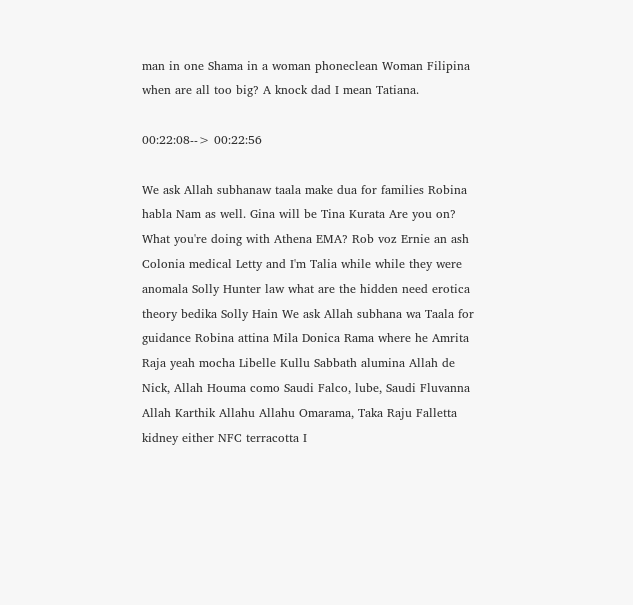man in one Shama in a woman phoneclean Woman Filipina when are all too big? A knock dad I mean Tatiana.

00:22:08--> 00:22:56

We ask Allah subhanaw taala make dua for families Robina habla Nam as well. Gina will be Tina Kurata Are you on? What you're doing with Athena EMA? Rob voz Ernie an ash Colonia medical Letty and I'm Talia while while they were anomala Solly Hunter law what are the hidden need erotica theory bedika Solly Hain We ask Allah subhana wa Taala for guidance Robina attina Mila Donica Rama where he Amrita Raja yeah mocha Libelle Kullu Sabbath alumina Allah de Nick, Allah Houma como Saudi Falco, lube, Saudi Fluvanna Allah Karthik Allahu Allahu Omarama, Taka Raju Falletta kidney either NFC terracotta I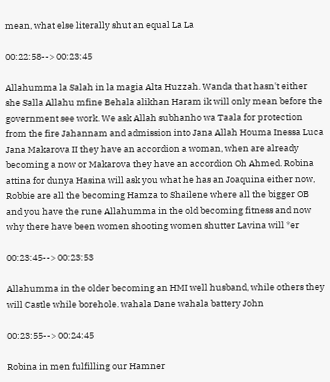mean, what else literally shut an equal La La

00:22:58--> 00:23:45

Allahumma la Salah in la magia Alta Huzzah. Wanda that hasn't either she Salla Allahu mfine Behala alikhan Haram ik will only mean before the government see work. We ask Allah subhanho wa Taala for protection from the fire Jahannam and admission into Jana Allah Houma Inessa Luca Jana Makarova II they have an accordion a woman, when are already becoming a now or Makarova they have an accordion Oh Ahmed. Robina attina for dunya Hasina will ask you what he has an Joaquina either now, Robbie are all the becoming Hamza to Shailene where all the bigger OB and you have the rune Allahumma in the old becoming fitness and now why there have been women shooting women shutter Lavina will *er

00:23:45--> 00:23:53

Allahumma in the older becoming an HMI well husband, while others they will Castle while borehole. wahala Dane wahala battery John

00:23:55--> 00:24:45

Robina in men fulfilling our Hamner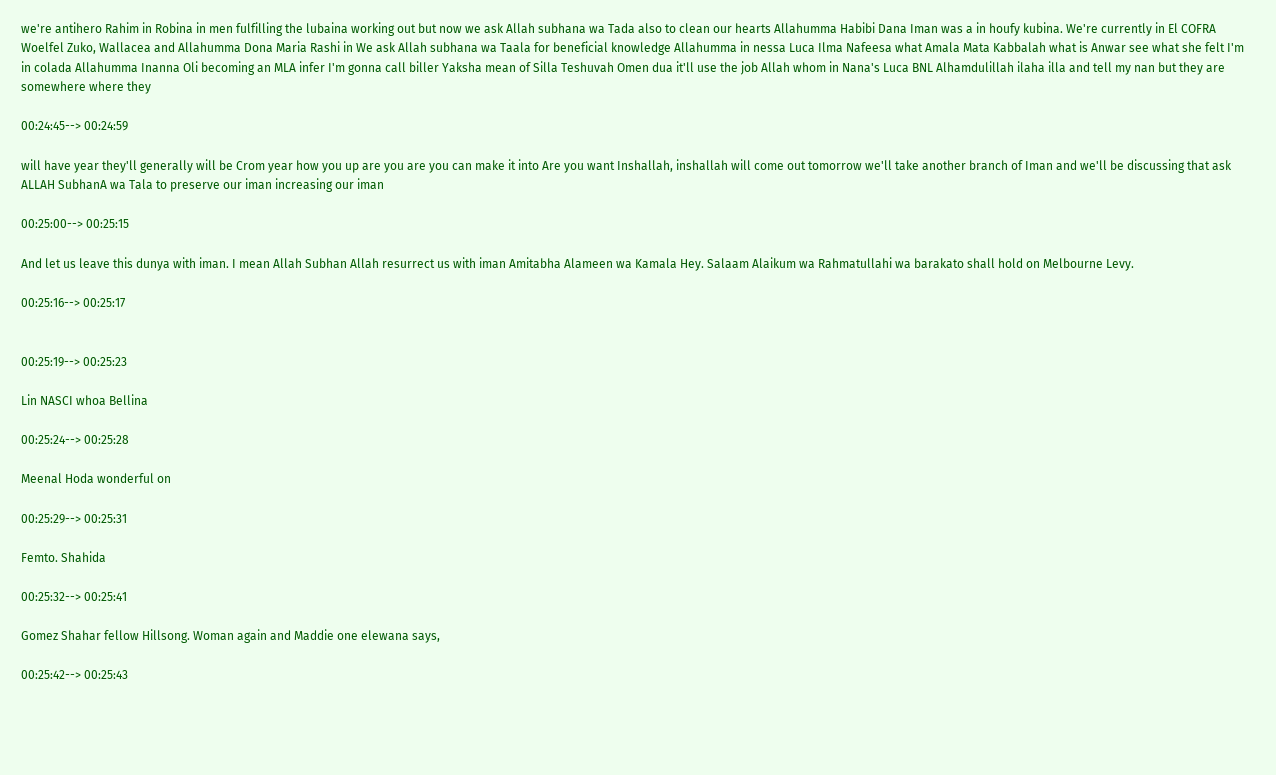we're antihero Rahim in Robina in men fulfilling the lubaina working out but now we ask Allah subhana wa Tada also to clean our hearts Allahumma Habibi Dana Iman was a in houfy kubina. We're currently in El COFRA Woelfel Zuko, Wallacea and Allahumma Dona Maria Rashi in We ask Allah subhana wa Taala for beneficial knowledge Allahumma in nessa Luca Ilma Nafeesa what Amala Mata Kabbalah what is Anwar see what she felt I'm in colada Allahumma Inanna Oli becoming an MLA infer I'm gonna call biller Yaksha mean of Silla Teshuvah Omen dua it'll use the job Allah whom in Nana's Luca BNL Alhamdulillah ilaha illa and tell my nan but they are somewhere where they

00:24:45--> 00:24:59

will have year they'll generally will be Crom year how you up are you are you can make it into Are you want Inshallah, inshallah will come out tomorrow we'll take another branch of Iman and we'll be discussing that ask ALLAH SubhanA wa Tala to preserve our iman increasing our iman

00:25:00--> 00:25:15

And let us leave this dunya with iman. I mean Allah Subhan Allah resurrect us with iman Amitabha Alameen wa Kamala Hey. Salaam Alaikum wa Rahmatullahi wa barakato shall hold on Melbourne Levy.

00:25:16--> 00:25:17


00:25:19--> 00:25:23

Lin NASCI whoa Bellina

00:25:24--> 00:25:28

Meenal Hoda wonderful on

00:25:29--> 00:25:31

Femto. Shahida

00:25:32--> 00:25:41

Gomez Shahar fellow Hillsong. Woman again and Maddie one elewana says,

00:25:42--> 00:25:43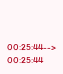00:25:44--> 00:25:44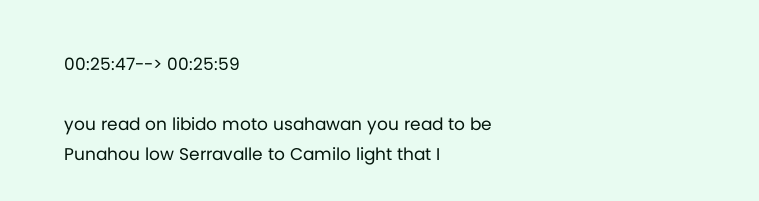00:25:47--> 00:25:59

you read on libido moto usahawan you read to be Punahou low Serravalle to Camilo light that I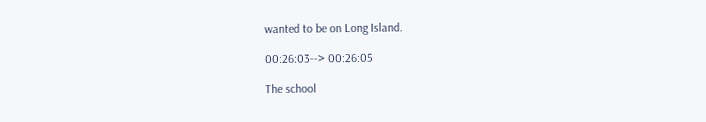wanted to be on Long Island.

00:26:03--> 00:26:05

The school